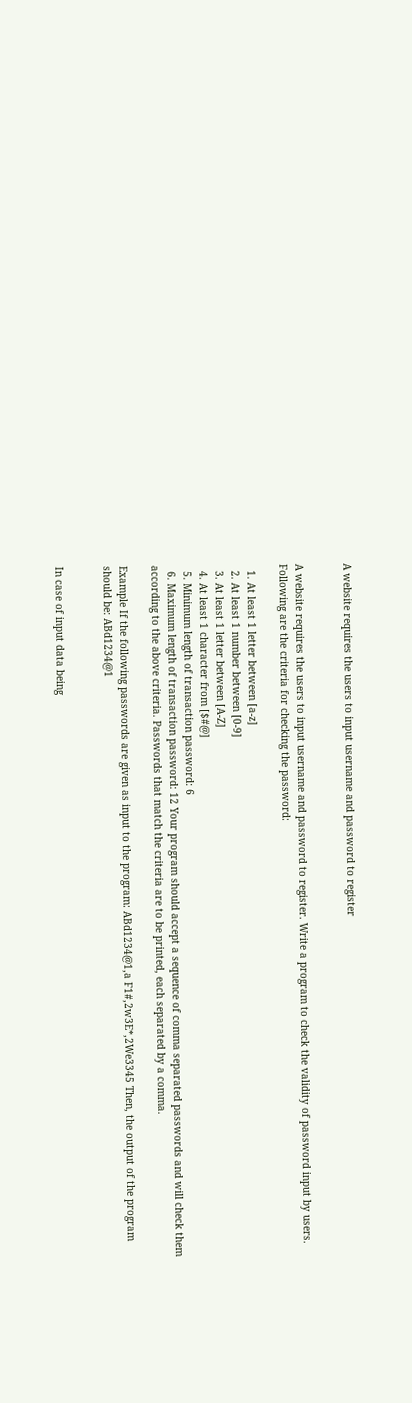A website requires the users to input username and password to register


A website requires the users to input username and password to register. Write a program to check the validity of password input by users. Following are the criteria for checking the password:

  1. At least 1 letter between [a-z]
  2. At least 1 number between [0-9]
  3. At least 1 letter between [A-Z]
  4. At least 1 character from [$#@]
  5. Minimum length of transaction password: 6
  6. Maximum length of transaction password: 12 Your program should accept a sequence of comma separated passwords and will check them according to the above criteria. Passwords that match the criteria are to be printed, each separated by a comma.

Example If the following passwords are given as input to the program: ABd1234@1,a F1#,2w3E*,2We3345 Then, the output of the program should be: ABd1234@1


In case of input data being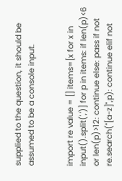supplied to the question, it should be assumed to be a console input.


import re value = [] items=[x for x in input().split(',')] for p in items: if len(p)<6 or len(p)>12: continue else: pass if not re.search("[a-z]",p): continue elif not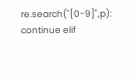re.search("[0-9]",p): continue elif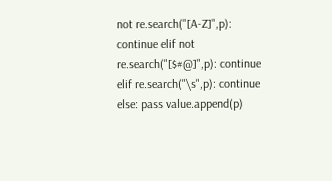not re.search("[A-Z]",p): continue elif not re.search("[$#@]",p): continue elif re.search("\s",p): continue else: pass value.append(p)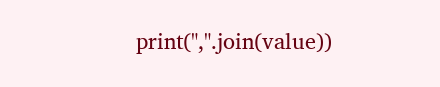print(",".join(value))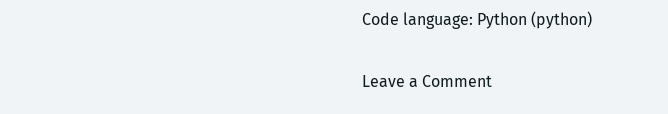Code language: Python (python)

Leave a Comment